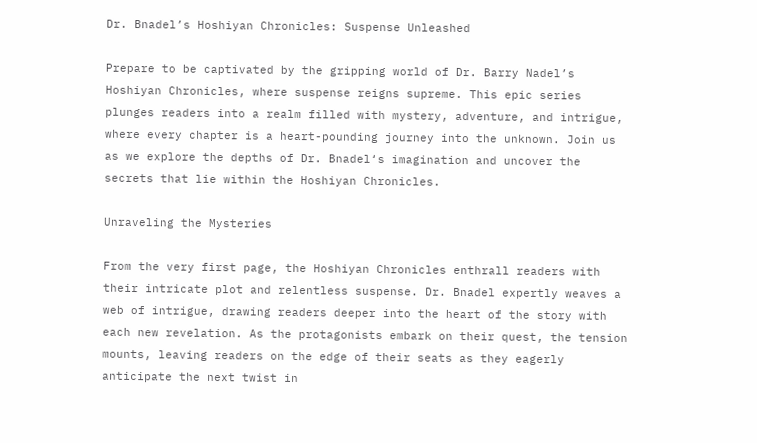Dr. Bnadel’s Hoshiyan Chronicles: Suspense Unleashed

Prepare to be captivated by the gripping world of Dr. Barry Nadel’s Hoshiyan Chronicles, where suspense reigns supreme. This epic series plunges readers into a realm filled with mystery, adventure, and intrigue, where every chapter is a heart-pounding journey into the unknown. Join us as we explore the depths of Dr. Bnadel‘s imagination and uncover the secrets that lie within the Hoshiyan Chronicles.

Unraveling the Mysteries

From the very first page, the Hoshiyan Chronicles enthrall readers with their intricate plot and relentless suspense. Dr. Bnadel expertly weaves a web of intrigue, drawing readers deeper into the heart of the story with each new revelation. As the protagonists embark on their quest, the tension mounts, leaving readers on the edge of their seats as they eagerly anticipate the next twist in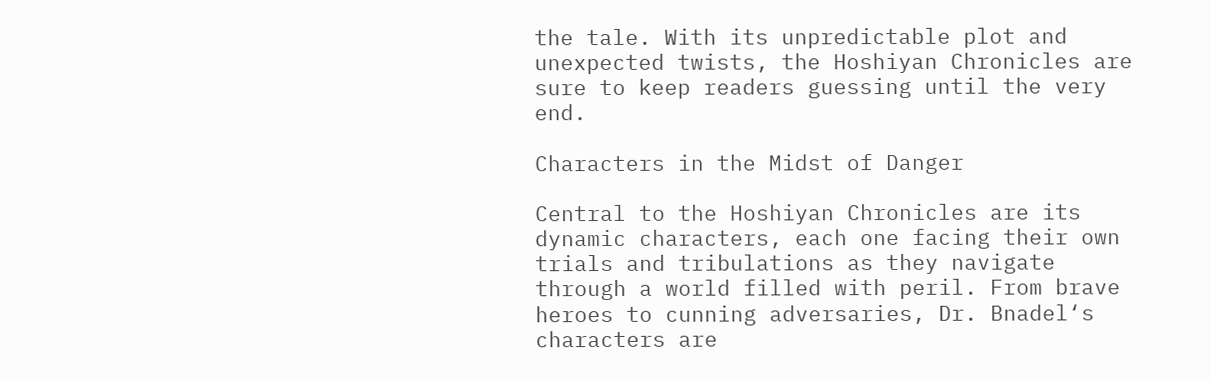the tale. With its unpredictable plot and unexpected twists, the Hoshiyan Chronicles are sure to keep readers guessing until the very end.

Characters in the Midst of Danger

Central to the Hoshiyan Chronicles are its dynamic characters, each one facing their own trials and tribulations as they navigate through a world filled with peril. From brave heroes to cunning adversaries, Dr. Bnadel‘s characters are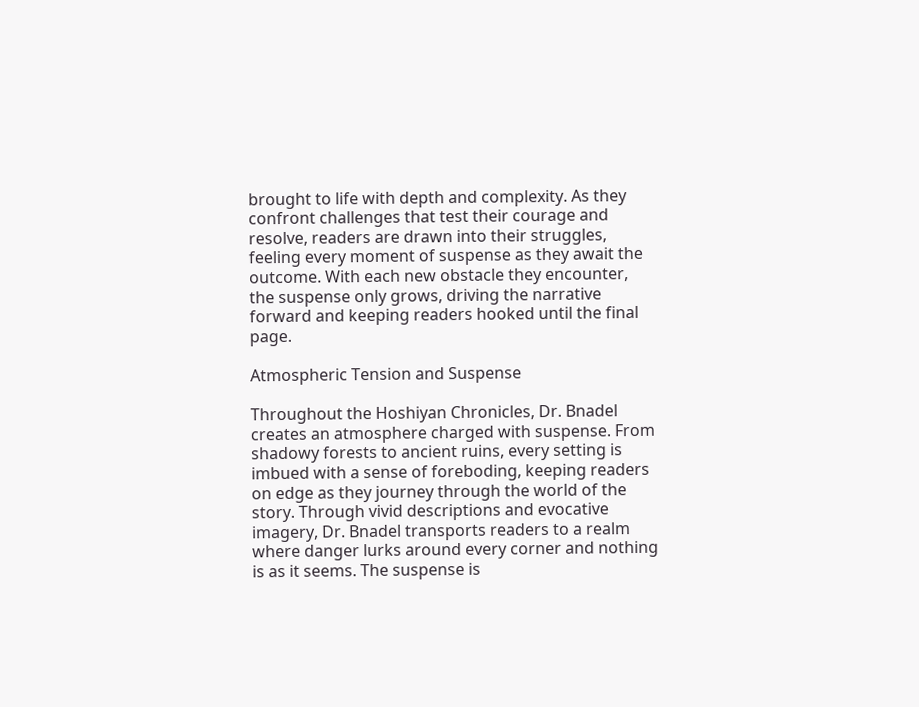brought to life with depth and complexity. As they confront challenges that test their courage and resolve, readers are drawn into their struggles, feeling every moment of suspense as they await the outcome. With each new obstacle they encounter, the suspense only grows, driving the narrative forward and keeping readers hooked until the final page.

Atmospheric Tension and Suspense

Throughout the Hoshiyan Chronicles, Dr. Bnadel creates an atmosphere charged with suspense. From shadowy forests to ancient ruins, every setting is imbued with a sense of foreboding, keeping readers on edge as they journey through the world of the story. Through vivid descriptions and evocative imagery, Dr. Bnadel transports readers to a realm where danger lurks around every corner and nothing is as it seems. The suspense is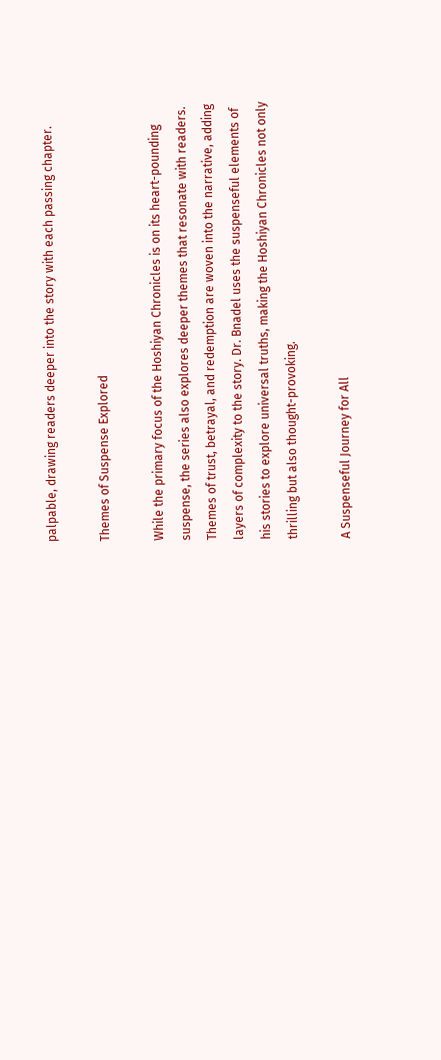palpable, drawing readers deeper into the story with each passing chapter.

Themes of Suspense Explored

While the primary focus of the Hoshiyan Chronicles is on its heart-pounding suspense, the series also explores deeper themes that resonate with readers. Themes of trust, betrayal, and redemption are woven into the narrative, adding layers of complexity to the story. Dr. Bnadel uses the suspenseful elements of his stories to explore universal truths, making the Hoshiyan Chronicles not only thrilling but also thought-provoking.

A Suspenseful Journey for All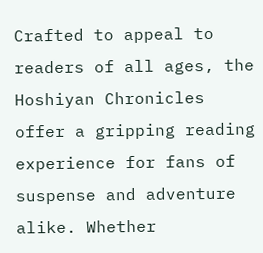Crafted to appeal to readers of all ages, the Hoshiyan Chronicles offer a gripping reading experience for fans of suspense and adventure alike. Whether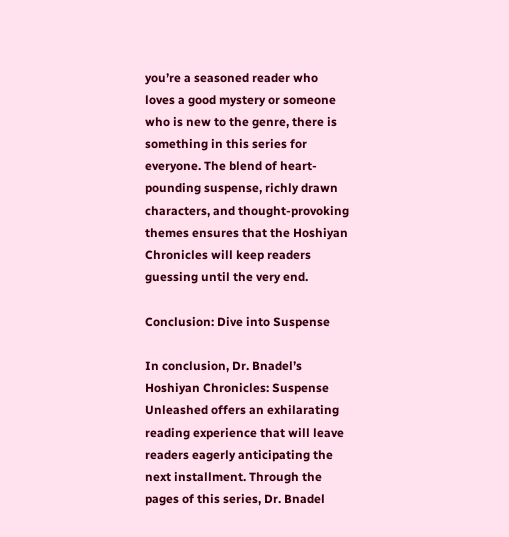you’re a seasoned reader who loves a good mystery or someone who is new to the genre, there is something in this series for everyone. The blend of heart-pounding suspense, richly drawn characters, and thought-provoking themes ensures that the Hoshiyan Chronicles will keep readers guessing until the very end.

Conclusion: Dive into Suspense

In conclusion, Dr. Bnadel’s Hoshiyan Chronicles: Suspense Unleashed offers an exhilarating reading experience that will leave readers eagerly anticipating the next installment. Through the pages of this series, Dr. Bnadel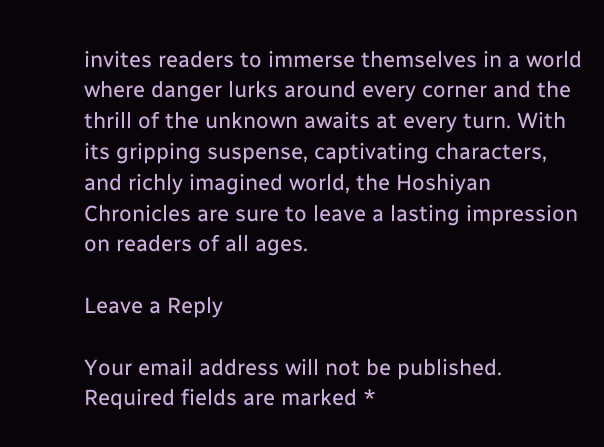invites readers to immerse themselves in a world where danger lurks around every corner and the thrill of the unknown awaits at every turn. With its gripping suspense, captivating characters, and richly imagined world, the Hoshiyan Chronicles are sure to leave a lasting impression on readers of all ages.

Leave a Reply

Your email address will not be published. Required fields are marked *